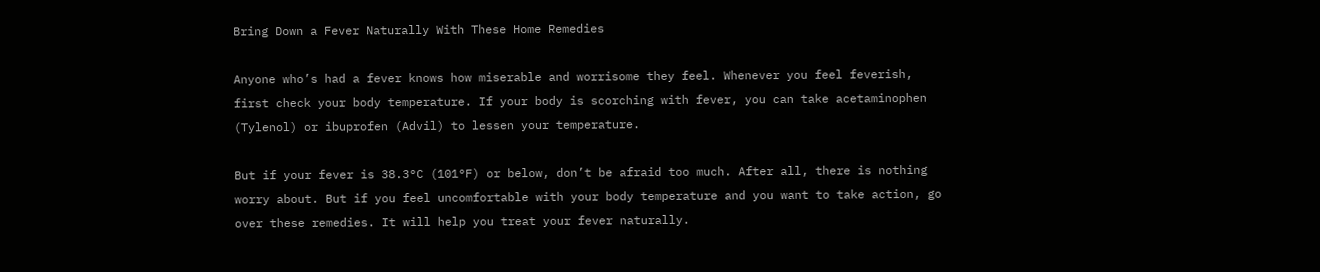Bring Down a Fever Naturally With These Home Remedies

Anyone who’s had a fever knows how miserable and worrisome they feel. Whenever you feel feverish, first check your body temperature. If your body is scorching with fever, you can take acetaminophen (Tylenol) or ibuprofen (Advil) to lessen your temperature.

But if your fever is 38.3°C (101°F) or below, don’t be afraid too much. After all, there is nothing worry about. But if you feel uncomfortable with your body temperature and you want to take action, go over these remedies. It will help you treat your fever naturally.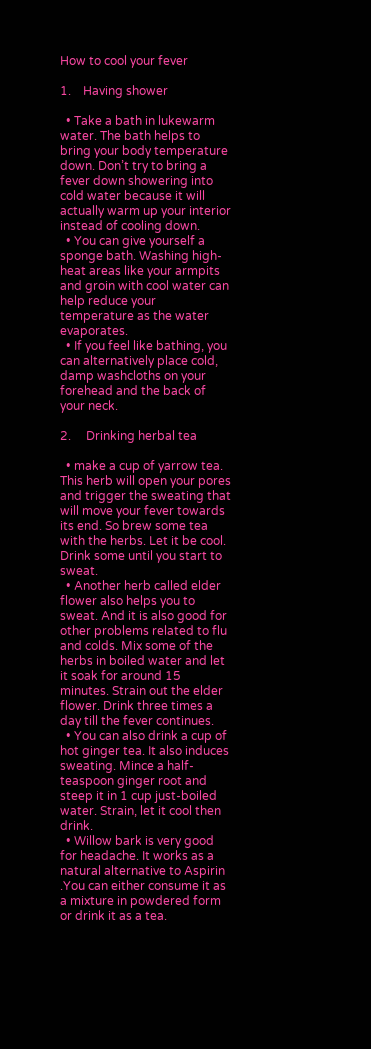How to cool your fever

1.    Having shower

  • Take a bath in lukewarm water. The bath helps to bring your body temperature down. Don’t try to bring a fever down showering into cold water because it will actually warm up your interior instead of cooling down.
  • You can give yourself a sponge bath. Washing high-heat areas like your armpits and groin with cool water can help reduce your temperature as the water evaporates.
  • If you feel like bathing, you can alternatively place cold, damp washcloths on your forehead and the back of your neck.

2.     Drinking herbal tea

  • make a cup of yarrow tea. This herb will open your pores and trigger the sweating that will move your fever towards its end. So brew some tea with the herbs. Let it be cool. Drink some until you start to sweat.
  • Another herb called elder flower also helps you to sweat. And it is also good for other problems related to flu and colds. Mix some of the herbs in boiled water and let it soak for around 15 minutes. Strain out the elder flower. Drink three times a day till the fever continues.
  • You can also drink a cup of hot ginger tea. It also induces sweating. Mince a half-teaspoon ginger root and steep it in 1 cup just-boiled water. Strain, let it cool then drink.
  • Willow bark is very good for headache. It works as a natural alternative to Aspirin .You can either consume it as a mixture in powdered form or drink it as a tea.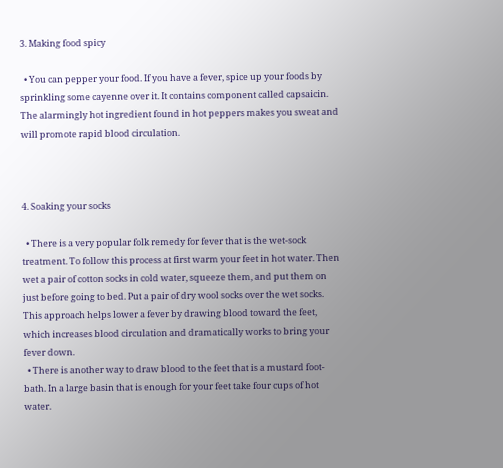3. Making food spicy

  • You can pepper your food. If you have a fever, spice up your foods by sprinkling some cayenne over it. It contains component called capsaicin. The alarmingly hot ingredient found in hot peppers makes you sweat and will promote rapid blood circulation.



4. Soaking your socks

  • There is a very popular folk remedy for fever that is the wet-sock treatment. To follow this process at first warm your feet in hot water. Then wet a pair of cotton socks in cold water, squeeze them, and put them on just before going to bed. Put a pair of dry wool socks over the wet socks. This approach helps lower a fever by drawing blood toward the feet, which increases blood circulation and dramatically works to bring your fever down.
  • There is another way to draw blood to the feet that is a mustard foot-bath. In a large basin that is enough for your feet take four cups of hot water.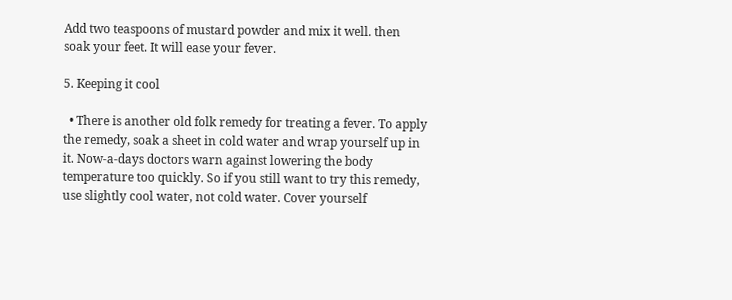Add two teaspoons of mustard powder and mix it well. then soak your feet. It will ease your fever.

5. Keeping it cool

  • There is another old folk remedy for treating a fever. To apply the remedy, soak a sheet in cold water and wrap yourself up in it. Now-a-days doctors warn against lowering the body temperature too quickly. So if you still want to try this remedy, use slightly cool water, not cold water. Cover yourself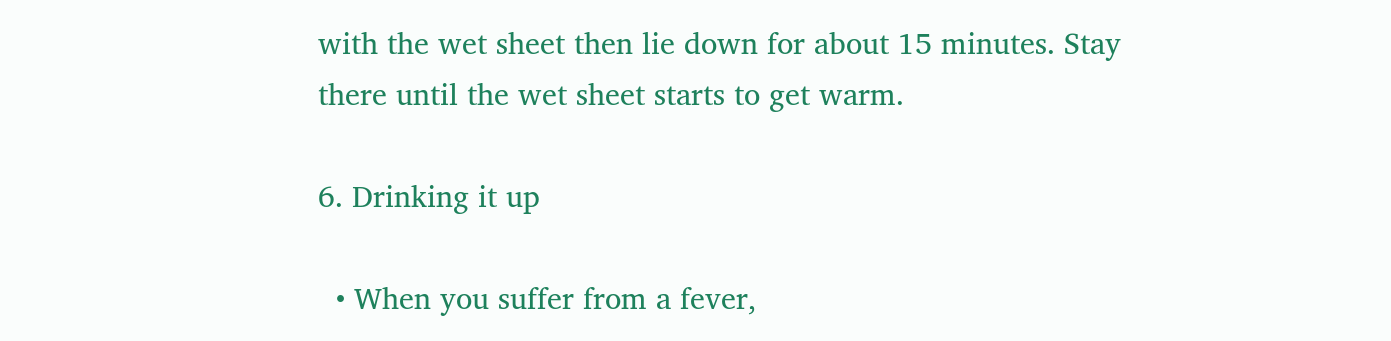with the wet sheet then lie down for about 15 minutes. Stay there until the wet sheet starts to get warm.

6. Drinking it up

  • When you suffer from a fever,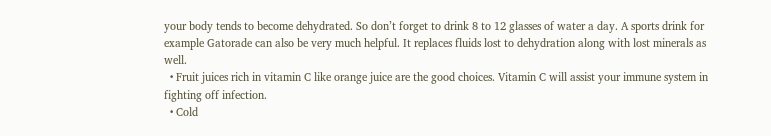your body tends to become dehydrated. So don’t forget to drink 8 to 12 glasses of water a day. A sports drink for example Gatorade can also be very much helpful. It replaces fluids lost to dehydration along with lost minerals as well.
  • Fruit juices rich in vitamin C like orange juice are the good choices. Vitamin C will assist your immune system in fighting off infection.
  • Cold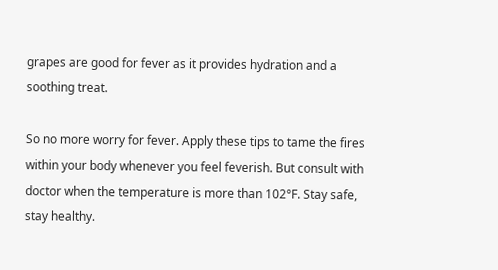grapes are good for fever as it provides hydration and a soothing treat.

So no more worry for fever. Apply these tips to tame the fires within your body whenever you feel feverish. But consult with doctor when the temperature is more than 102°F. Stay safe, stay healthy.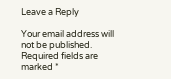Leave a Reply

Your email address will not be published. Required fields are marked *